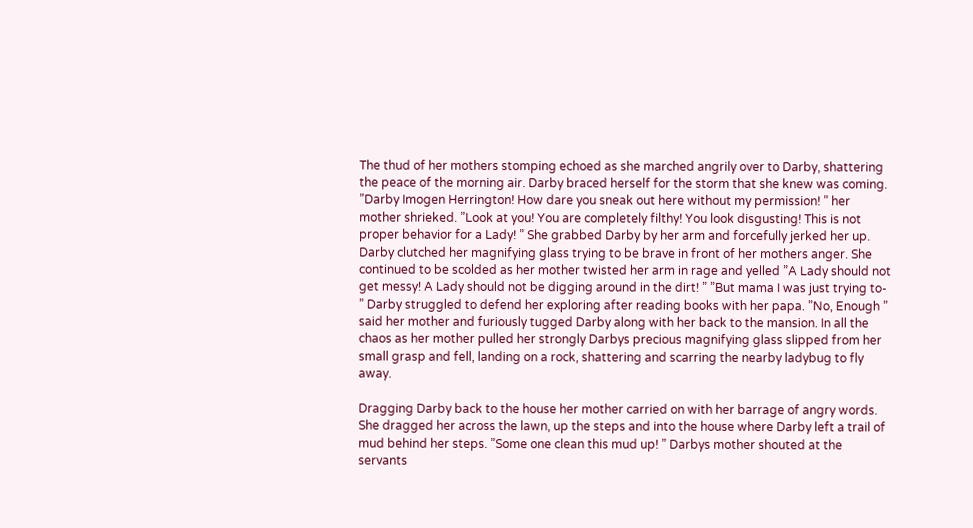The thud of her mothers stomping echoed as she marched angrily over to Darby, shattering the peace of the morning air. Darby braced herself for the storm that she knew was coming. ”Darby Imogen Herrington! How dare you sneak out here without my permission! ” her mother shrieked. ”Look at you! You are completely filthy! You look disgusting! This is not proper behavior for a Lady! ” She grabbed Darby by her arm and forcefully jerked her up. Darby clutched her magnifying glass trying to be brave in front of her mothers anger. She continued to be scolded as her mother twisted her arm in rage and yelled ”A Lady should not get messy! A Lady should not be digging around in the dirt! ” ”But mama I was just trying to- ” Darby struggled to defend her exploring after reading books with her papa. ”No, Enough ” said her mother and furiously tugged Darby along with her back to the mansion. In all the chaos as her mother pulled her strongly Darbys precious magnifying glass slipped from her small grasp and fell, landing on a rock, shattering and scarring the nearby ladybug to fly away.

Dragging Darby back to the house her mother carried on with her barrage of angry words. She dragged her across the lawn, up the steps and into the house where Darby left a trail of mud behind her steps. ”Some one clean this mud up! ” Darbys mother shouted at the servants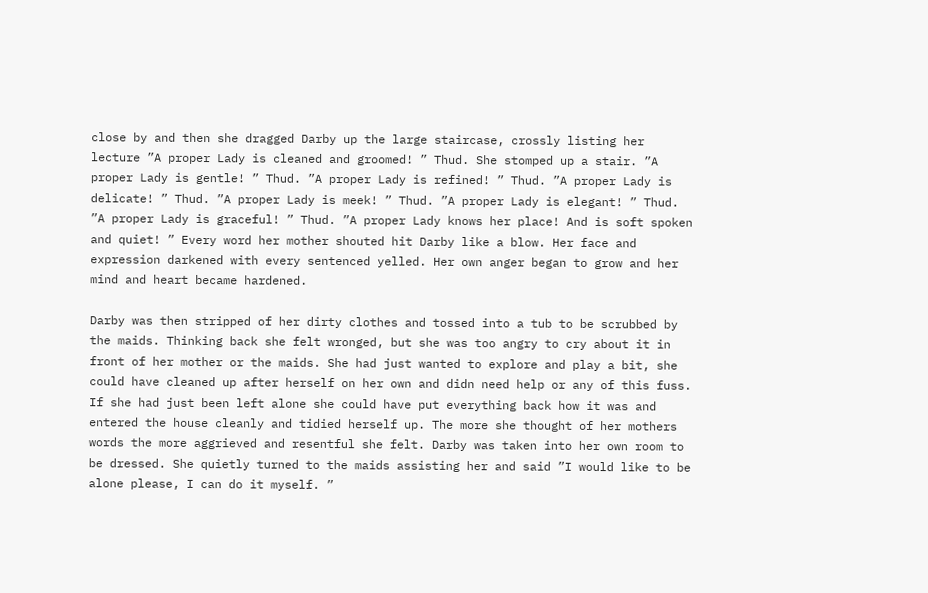close by and then she dragged Darby up the large staircase, crossly listing her lecture ”A proper Lady is cleaned and groomed! ” Thud. She stomped up a stair. ”A proper Lady is gentle! ” Thud. ”A proper Lady is refined! ” Thud. ”A proper Lady is delicate! ” Thud. ”A proper Lady is meek! ” Thud. ”A proper Lady is elegant! ” Thud. ”A proper Lady is graceful! ” Thud. ”A proper Lady knows her place! And is soft spoken and quiet! ” Every word her mother shouted hit Darby like a blow. Her face and expression darkened with every sentenced yelled. Her own anger began to grow and her mind and heart became hardened.

Darby was then stripped of her dirty clothes and tossed into a tub to be scrubbed by the maids. Thinking back she felt wronged, but she was too angry to cry about it in front of her mother or the maids. She had just wanted to explore and play a bit, she could have cleaned up after herself on her own and didn need help or any of this fuss. If she had just been left alone she could have put everything back how it was and entered the house cleanly and tidied herself up. The more she thought of her mothers words the more aggrieved and resentful she felt. Darby was taken into her own room to be dressed. She quietly turned to the maids assisting her and said ”I would like to be alone please, I can do it myself. ”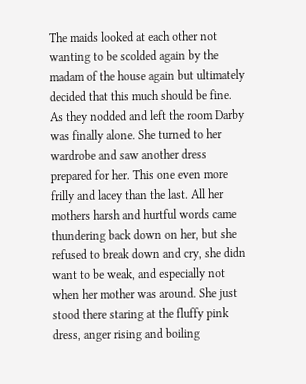The maids looked at each other not wanting to be scolded again by the madam of the house again but ultimately decided that this much should be fine. As they nodded and left the room Darby was finally alone. She turned to her wardrobe and saw another dress prepared for her. This one even more frilly and lacey than the last. All her mothers harsh and hurtful words came thundering back down on her, but she refused to break down and cry, she didn want to be weak, and especially not when her mother was around. She just stood there staring at the fluffy pink dress, anger rising and boiling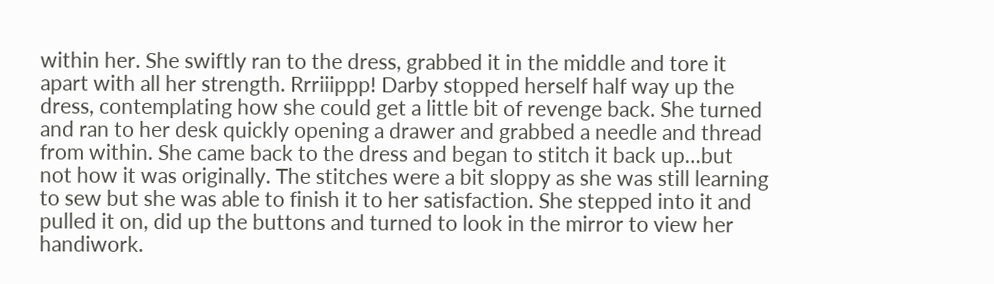within her. She swiftly ran to the dress, grabbed it in the middle and tore it apart with all her strength. Rrriiippp! Darby stopped herself half way up the dress, contemplating how she could get a little bit of revenge back. She turned and ran to her desk quickly opening a drawer and grabbed a needle and thread from within. She came back to the dress and began to stitch it back up…but not how it was originally. The stitches were a bit sloppy as she was still learning to sew but she was able to finish it to her satisfaction. She stepped into it and pulled it on, did up the buttons and turned to look in the mirror to view her handiwork.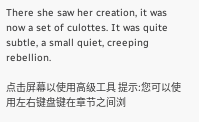There she saw her creation, it was now a set of culottes. It was quite subtle, a small quiet, creeping rebellion.

点击屏幕以使用高级工具 提示:您可以使用左右键盘键在章节之间浏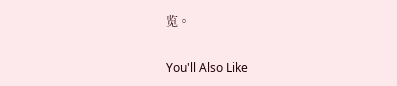览。

You'll Also Like